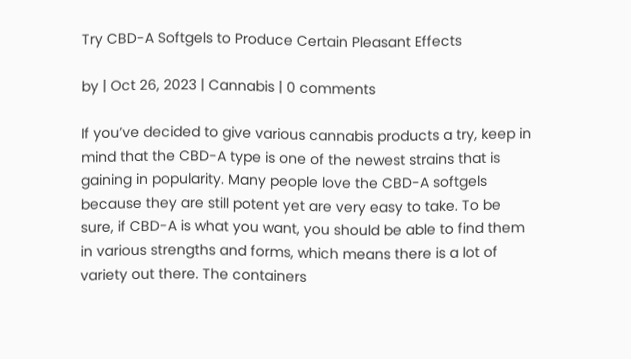Try CBD-A Softgels to Produce Certain Pleasant Effects

by | Oct 26, 2023 | Cannabis | 0 comments

If you’ve decided to give various cannabis products a try, keep in mind that the CBD-A type is one of the newest strains that is gaining in popularity. Many people love the CBD-A softgels because they are still potent yet are very easy to take. To be sure, if CBD-A is what you want, you should be able to find them in various strengths and forms, which means there is a lot of variety out there. The containers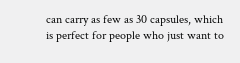can carry as few as 30 capsules, which is perfect for people who just want to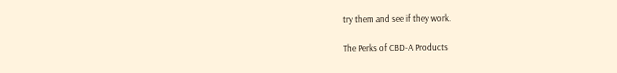try them and see if they work.

The Perks of CBD-A Products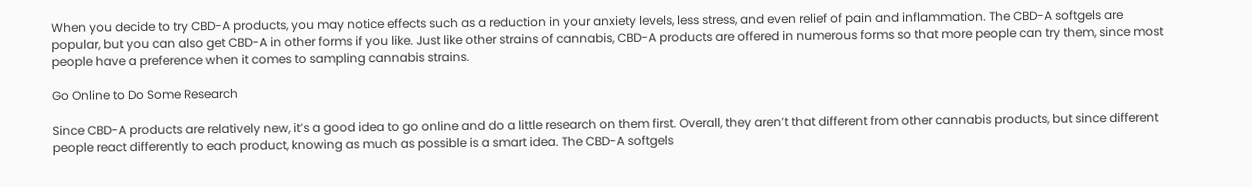When you decide to try CBD-A products, you may notice effects such as a reduction in your anxiety levels, less stress, and even relief of pain and inflammation. The CBD-A softgels are popular, but you can also get CBD-A in other forms if you like. Just like other strains of cannabis, CBD-A products are offered in numerous forms so that more people can try them, since most people have a preference when it comes to sampling cannabis strains.

Go Online to Do Some Research

Since CBD-A products are relatively new, it’s a good idea to go online and do a little research on them first. Overall, they aren’t that different from other cannabis products, but since different people react differently to each product, knowing as much as possible is a smart idea. The CBD-A softgels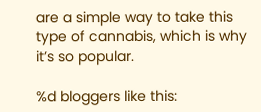are a simple way to take this type of cannabis, which is why it’s so popular.

%d bloggers like this: